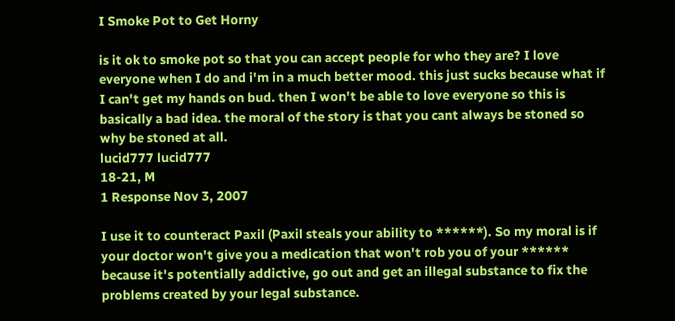I Smoke Pot to Get Horny

is it ok to smoke pot so that you can accept people for who they are? I love everyone when I do and i'm in a much better mood. this just sucks because what if I can't get my hands on bud. then I won't be able to love everyone so this is basically a bad idea. the moral of the story is that you cant always be stoned so why be stoned at all.
lucid777 lucid777
18-21, M
1 Response Nov 3, 2007

I use it to counteract Paxil (Paxil steals your ability to ******). So my moral is if your doctor won't give you a medication that won't rob you of your ****** because it's potentially addictive, go out and get an illegal substance to fix the problems created by your legal substance.